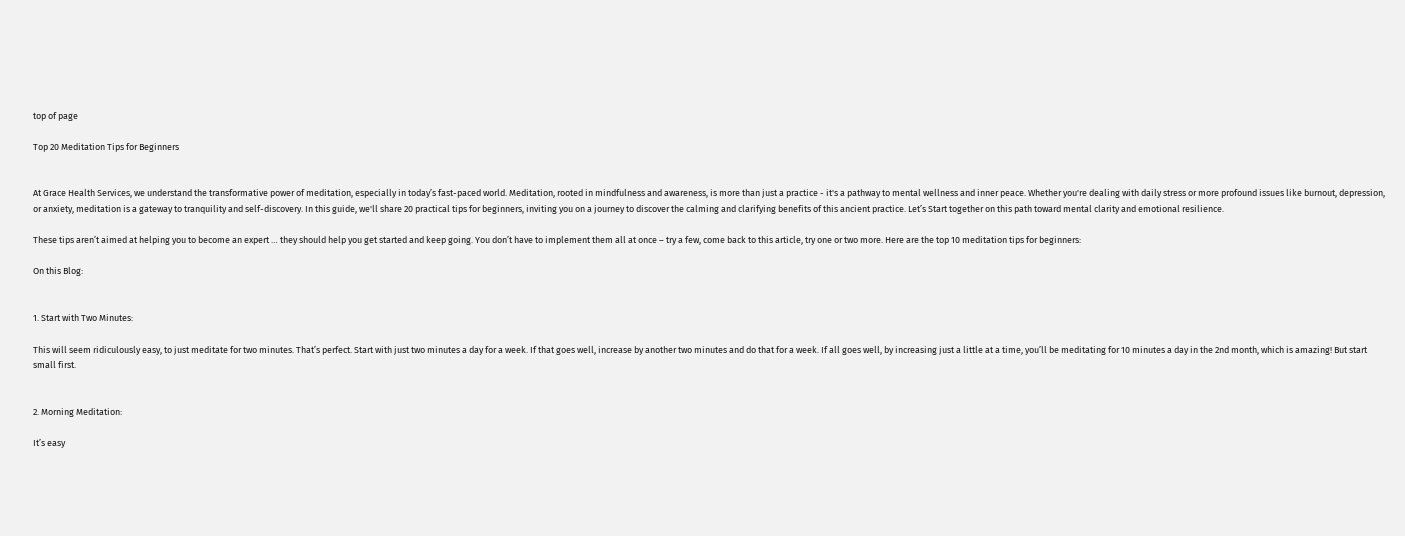top of page

Top 20 Meditation Tips for Beginners


At Grace Health Services, we understand the transformative power of meditation, especially in today’s fast-paced world. Meditation, rooted in mindfulness and awareness, is more than just a practice - it's a pathway to mental wellness and inner peace. Whether you're dealing with daily stress or more profound issues like burnout, depression, or anxiety, meditation is a gateway to tranquility and self-discovery. In this guide, we'll share 20 practical tips for beginners, inviting you on a journey to discover the calming and clarifying benefits of this ancient practice. Let’s Start together on this path toward mental clarity and emotional resilience.

These tips aren’t aimed at helping you to become an expert … they should help you get started and keep going. You don’t have to implement them all at once – try a few, come back to this article, try one or two more. Here are the top 10 meditation tips for beginners:

On this Blog:


1. Start with Two Minutes:

This will seem ridiculously easy, to just meditate for two minutes. That’s perfect. Start with just two minutes a day for a week. If that goes well, increase by another two minutes and do that for a week. If all goes well, by increasing just a little at a time, you’ll be meditating for 10 minutes a day in the 2nd month, which is amazing! But start small first.


2. Morning Meditation:

It’s easy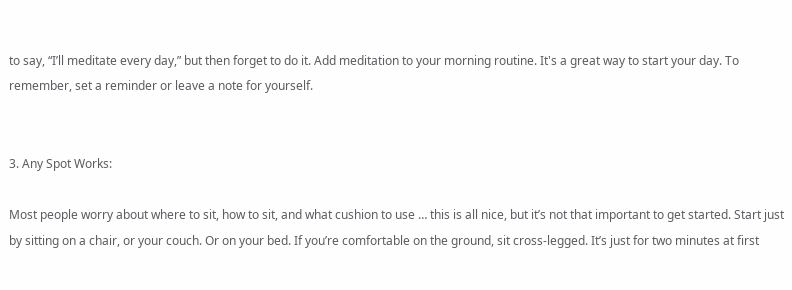to say, “I’ll meditate every day,” but then forget to do it. Add meditation to your morning routine. It's a great way to start your day. To remember, set a reminder or leave a note for yourself.


3. Any Spot Works:

Most people worry about where to sit, how to sit, and what cushion to use … this is all nice, but it’s not that important to get started. Start just by sitting on a chair, or your couch. Or on your bed. If you’re comfortable on the ground, sit cross-legged. It’s just for two minutes at first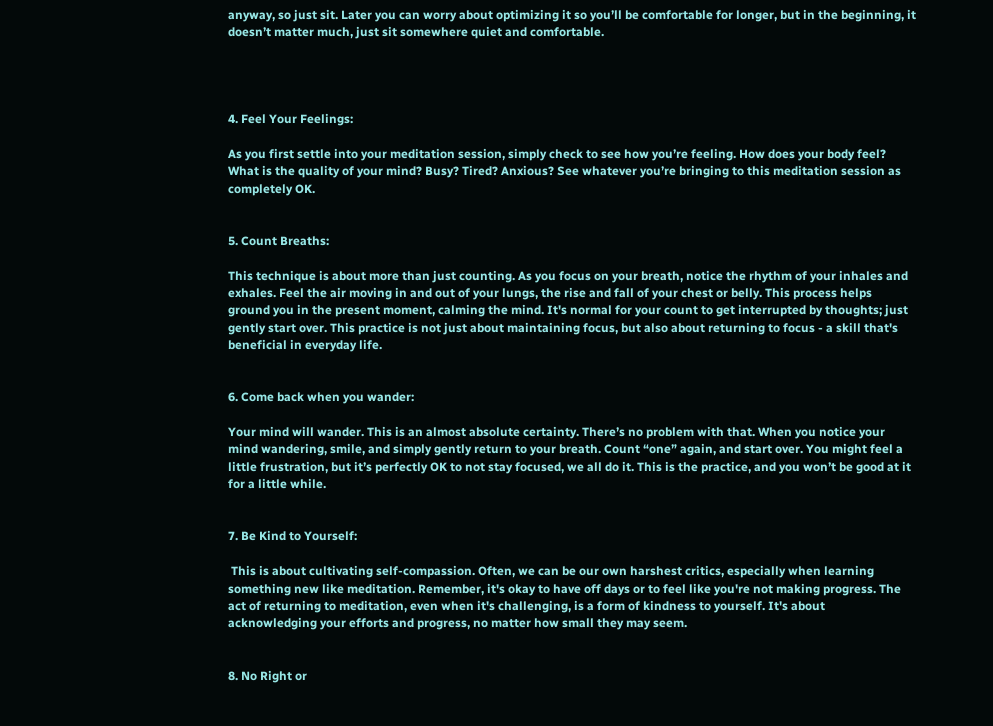anyway, so just sit. Later you can worry about optimizing it so you’ll be comfortable for longer, but in the beginning, it doesn’t matter much, just sit somewhere quiet and comfortable.




4. Feel Your Feelings:

As you first settle into your meditation session, simply check to see how you’re feeling. How does your body feel? What is the quality of your mind? Busy? Tired? Anxious? See whatever you’re bringing to this meditation session as completely OK.


5. Count Breaths:

This technique is about more than just counting. As you focus on your breath, notice the rhythm of your inhales and exhales. Feel the air moving in and out of your lungs, the rise and fall of your chest or belly. This process helps ground you in the present moment, calming the mind. It's normal for your count to get interrupted by thoughts; just gently start over. This practice is not just about maintaining focus, but also about returning to focus - a skill that's beneficial in everyday life.


6. Come back when you wander:

Your mind will wander. This is an almost absolute certainty. There’s no problem with that. When you notice your mind wandering, smile, and simply gently return to your breath. Count “one” again, and start over. You might feel a little frustration, but it’s perfectly OK to not stay focused, we all do it. This is the practice, and you won’t be good at it for a little while.


7. Be Kind to Yourself:

 This is about cultivating self-compassion. Often, we can be our own harshest critics, especially when learning something new like meditation. Remember, it's okay to have off days or to feel like you're not making progress. The act of returning to meditation, even when it's challenging, is a form of kindness to yourself. It's about acknowledging your efforts and progress, no matter how small they may seem.


8. No Right or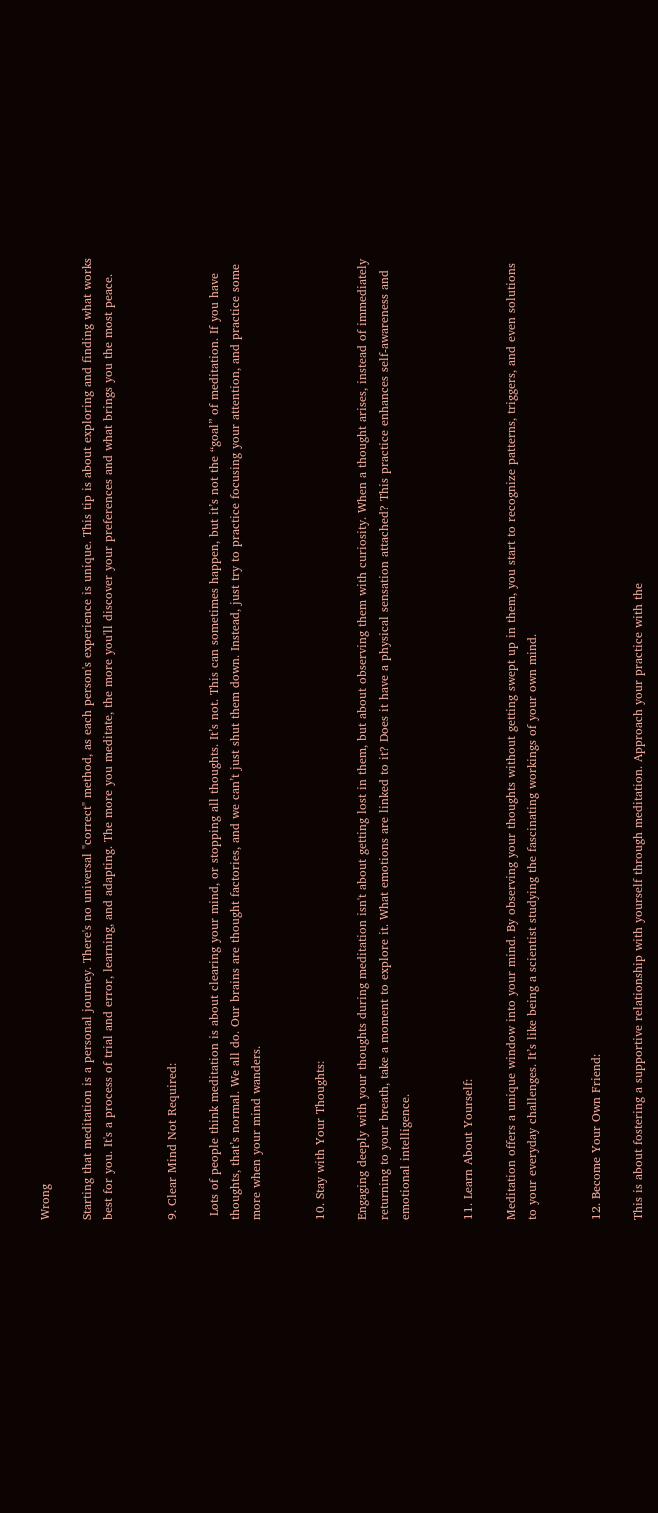Wrong

Starting that meditation is a personal journey. There's no universal "correct" method, as each person's experience is unique. This tip is about exploring and finding what works best for you. It's a process of trial and error, learning, and adapting. The more you meditate, the more you'll discover your preferences and what brings you the most peace.


9. Clear Mind Not Required:

 Lots of people think meditation is about clearing your mind, or stopping all thoughts. It’s not. This can sometimes happen, but it’s not the “goal” of meditation. If you have thoughts, that’s normal. We all do. Our brains are thought factories, and we can’t just shut them down. Instead, just try to practice focusing your attention, and practice some more when your mind wanders.


10. Stay with Your Thoughts:

Engaging deeply with your thoughts during meditation isn't about getting lost in them, but about observing them with curiosity. When a thought arises, instead of immediately returning to your breath, take a moment to explore it. What emotions are linked to it? Does it have a physical sensation attached? This practice enhances self-awareness and emotional intelligence.


11. Learn About Yourself:

Meditation offers a unique window into your mind. By observing your thoughts without getting swept up in them, you start to recognize patterns, triggers, and even solutions to your everyday challenges. It’s like being a scientist studying the fascinating workings of your own mind.


12. Become Your Own Friend:

This is about fostering a supportive relationship with yourself through meditation. Approach your practice with the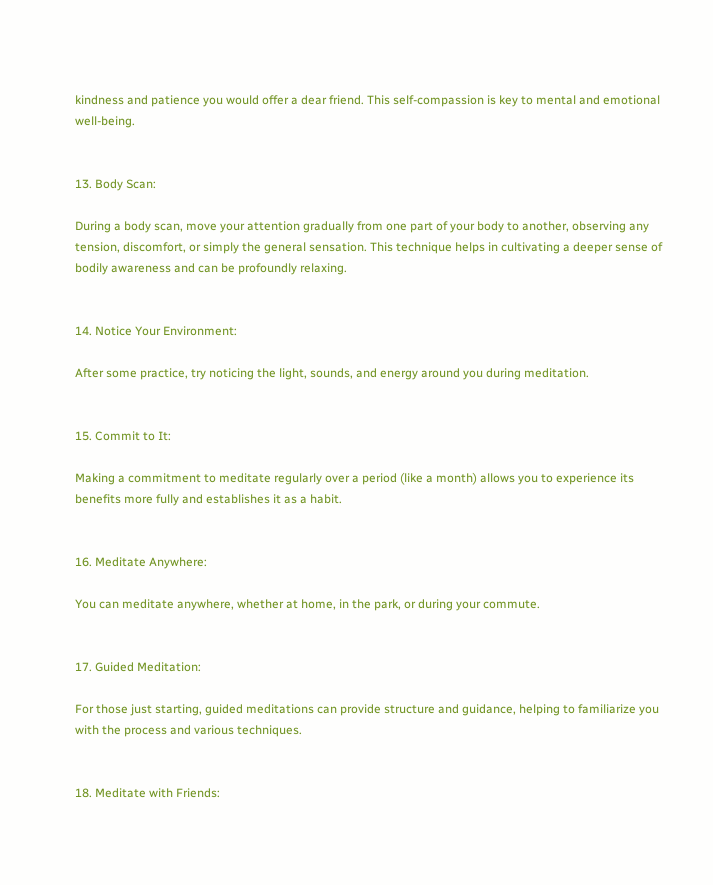kindness and patience you would offer a dear friend. This self-compassion is key to mental and emotional well-being.


13. Body Scan:

During a body scan, move your attention gradually from one part of your body to another, observing any tension, discomfort, or simply the general sensation. This technique helps in cultivating a deeper sense of bodily awareness and can be profoundly relaxing.


14. Notice Your Environment:

After some practice, try noticing the light, sounds, and energy around you during meditation.


15. Commit to It:

Making a commitment to meditate regularly over a period (like a month) allows you to experience its benefits more fully and establishes it as a habit.


16. Meditate Anywhere:

You can meditate anywhere, whether at home, in the park, or during your commute.


17. Guided Meditation:

For those just starting, guided meditations can provide structure and guidance, helping to familiarize you with the process and various techniques.


18. Meditate with Friends: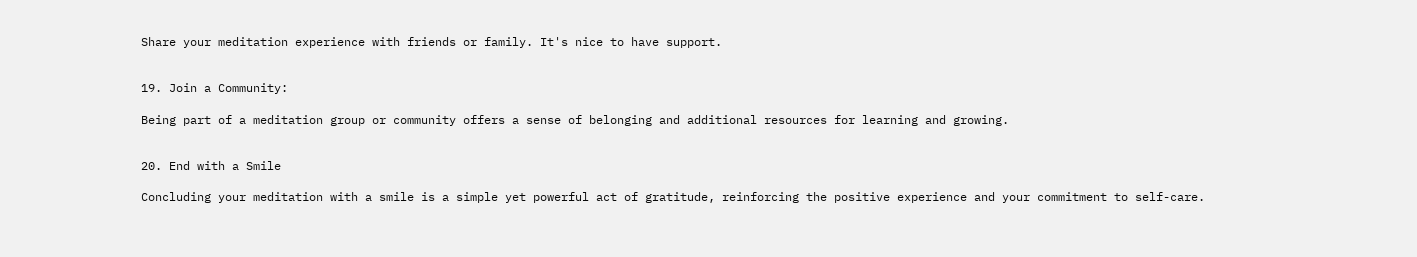Share your meditation experience with friends or family. It's nice to have support.


19. Join a Community:

Being part of a meditation group or community offers a sense of belonging and additional resources for learning and growing.


20. End with a Smile

Concluding your meditation with a smile is a simple yet powerful act of gratitude, reinforcing the positive experience and your commitment to self-care.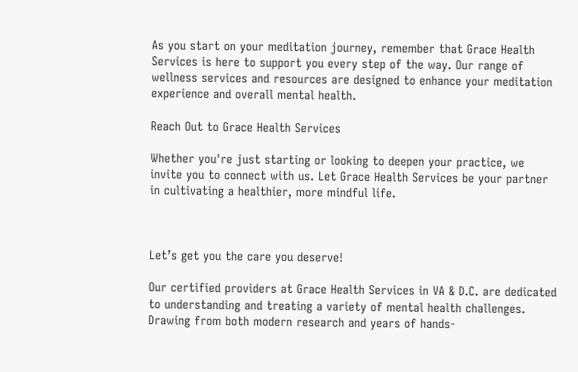As you start on your meditation journey, remember that Grace Health Services is here to support you every step of the way. Our range of wellness services and resources are designed to enhance your meditation experience and overall mental health.

Reach Out to Grace Health Services

Whether you're just starting or looking to deepen your practice, we invite you to connect with us. Let Grace Health Services be your partner in cultivating a healthier, more mindful life.



Let’s get you the care you deserve!

Our certified providers at Grace Health Services in VA & D.C. are dedicated to understanding and treating a variety of mental health challenges. Drawing from both modern research and years of hands-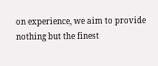on experience, we aim to provide nothing but the finest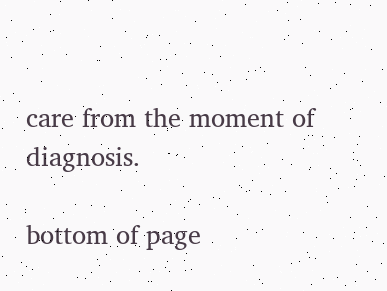care from the moment of diagnosis.

bottom of page